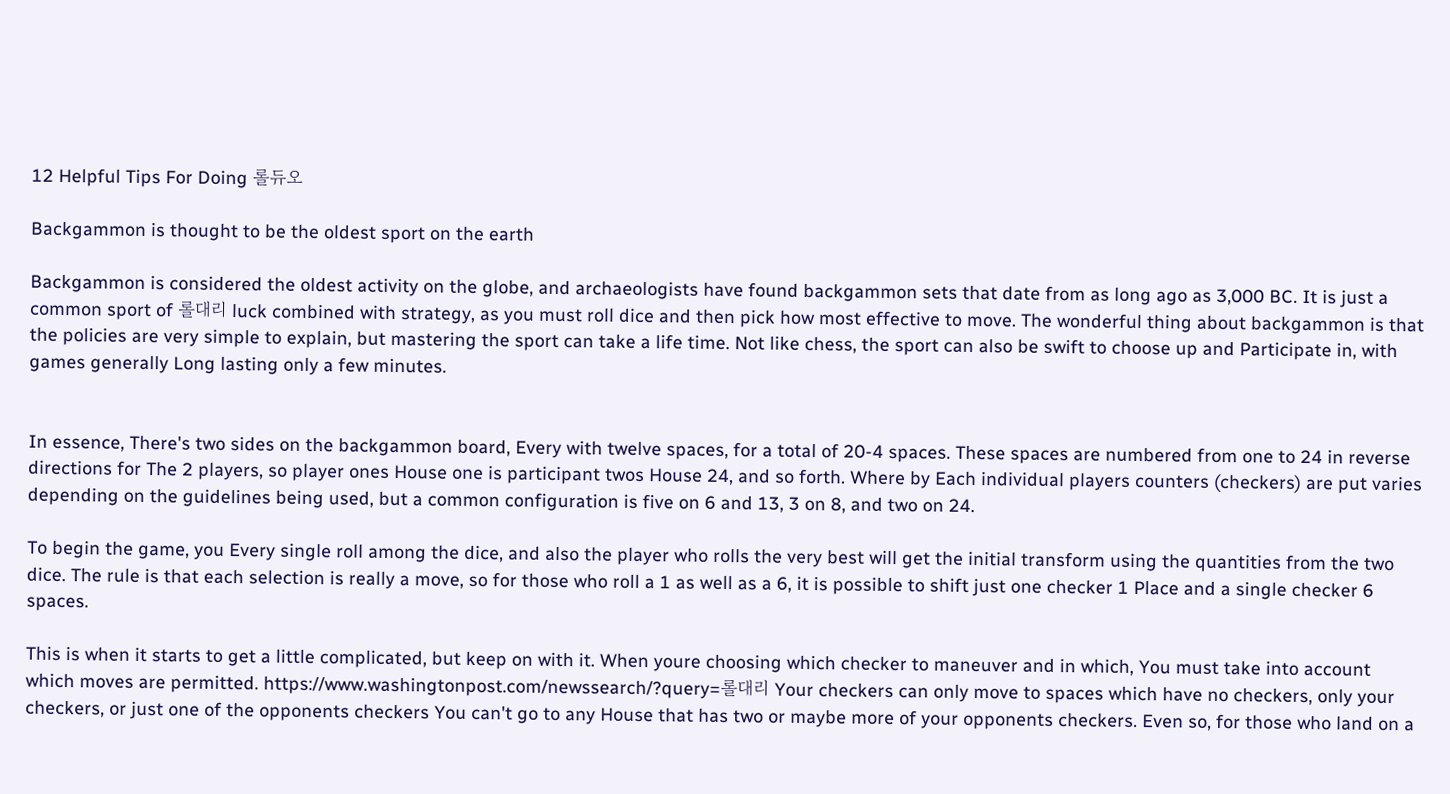12 Helpful Tips For Doing 롤듀오

Backgammon is thought to be the oldest sport on the earth

Backgammon is considered the oldest activity on the globe, and archaeologists have found backgammon sets that date from as long ago as 3,000 BC. It is just a common sport of 롤대리 luck combined with strategy, as you must roll dice and then pick how most effective to move. The wonderful thing about backgammon is that the policies are very simple to explain, but mastering the sport can take a life time. Not like chess, the sport can also be swift to choose up and Participate in, with games generally Long lasting only a few minutes.


In essence, There's two sides on the backgammon board, Every with twelve spaces, for a total of 20-4 spaces. These spaces are numbered from one to 24 in reverse directions for The 2 players, so player ones House one is participant twos House 24, and so forth. Where by Each individual players counters (checkers) are put varies depending on the guidelines being used, but a common configuration is five on 6 and 13, 3 on 8, and two on 24.

To begin the game, you Every single roll among the dice, and also the player who rolls the very best will get the initial transform using the quantities from the two dice. The rule is that each selection is really a move, so for those who roll a 1 as well as a 6, it is possible to shift just one checker 1 Place and a single checker 6 spaces.

This is when it starts to get a little complicated, but keep on with it. When youre choosing which checker to maneuver and in which, You must take into account which moves are permitted. https://www.washingtonpost.com/newssearch/?query=롤대리 Your checkers can only move to spaces which have no checkers, only your checkers, or just one of the opponents checkers You can't go to any House that has two or maybe more of your opponents checkers. Even so, for those who land on a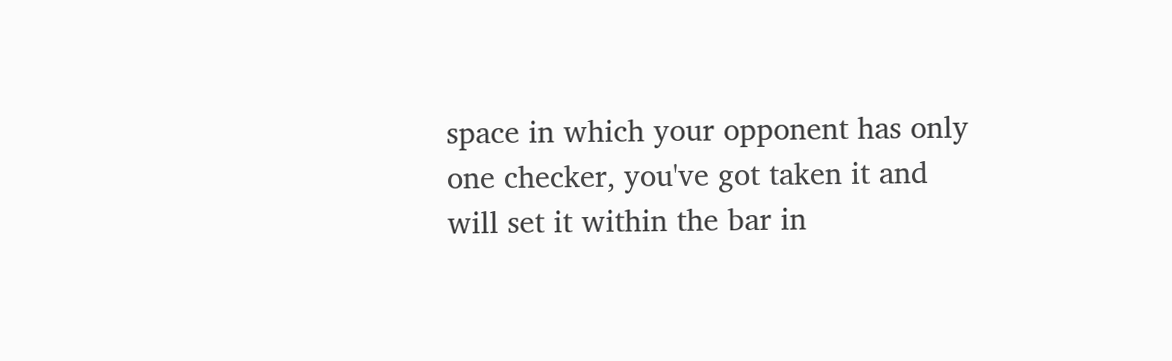space in which your opponent has only one checker, you've got taken it and will set it within the bar in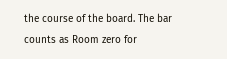the course of the board. The bar counts as Room zero for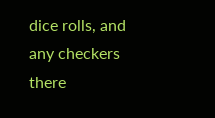dice rolls, and any checkers there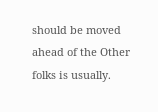should be moved ahead of the Other folks is usually.